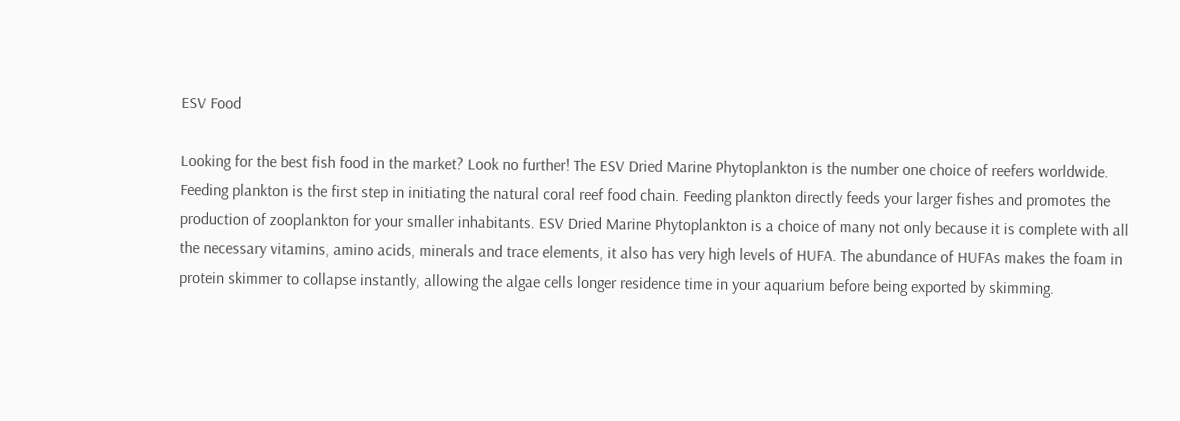ESV Food

Looking for the best fish food in the market? Look no further! The ESV Dried Marine Phytoplankton is the number one choice of reefers worldwide. Feeding plankton is the first step in initiating the natural coral reef food chain. Feeding plankton directly feeds your larger fishes and promotes the production of zooplankton for your smaller inhabitants. ESV Dried Marine Phytoplankton is a choice of many not only because it is complete with all the necessary vitamins, amino acids, minerals and trace elements, it also has very high levels of HUFA. The abundance of HUFAs makes the foam in protein skimmer to collapse instantly, allowing the algae cells longer residence time in your aquarium before being exported by skimming.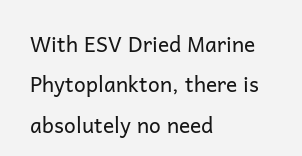With ESV Dried Marine Phytoplankton, there is absolutely no need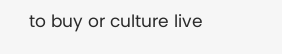to buy or culture live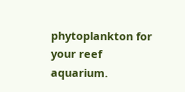phytoplankton for your reef aquarium.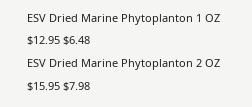ESV Dried Marine Phytoplanton 1 OZ
$12.95 $6.48
ESV Dried Marine Phytoplanton 2 OZ
$15.95 $7.98